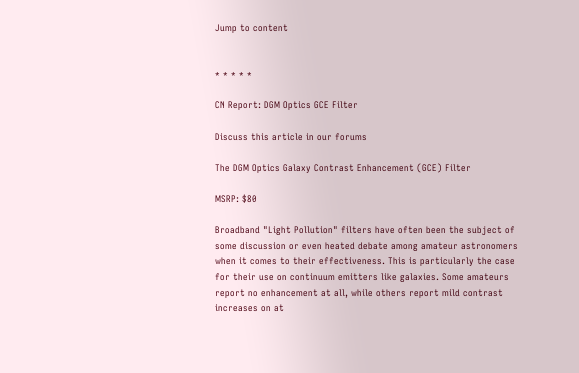Jump to content


* * * * *

CN Report: DGM Optics GCE Filter

Discuss this article in our forums

The DGM Optics Galaxy Contrast Enhancement (GCE) Filter

MSRP: $80

Broadband "Light Pollution" filters have often been the subject of some discussion or even heated debate among amateur astronomers when it comes to their effectiveness. This is particularly the case for their use on continuum emitters like galaxies. Some amateurs report no enhancement at all, while others report mild contrast increases on at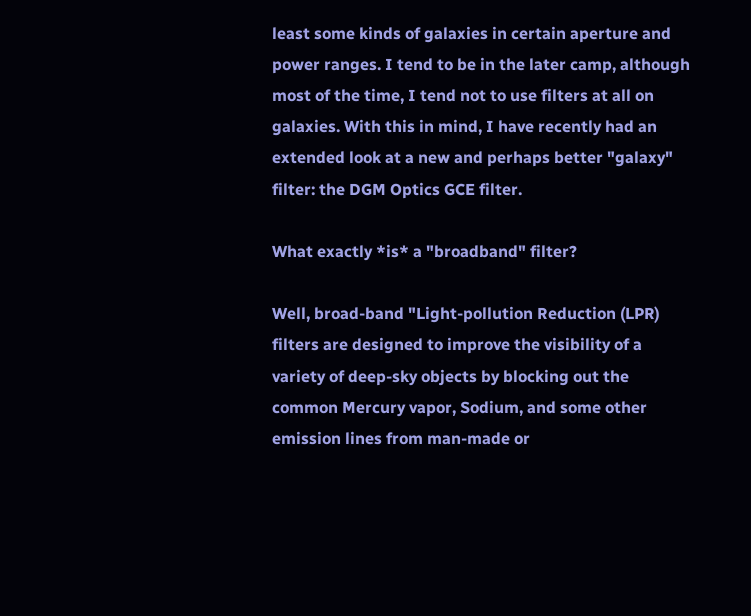least some kinds of galaxies in certain aperture and power ranges. I tend to be in the later camp, although most of the time, I tend not to use filters at all on galaxies. With this in mind, I have recently had an extended look at a new and perhaps better "galaxy" filter: the DGM Optics GCE filter.

What exactly *is* a "broadband" filter?

Well, broad-band "Light-pollution Reduction (LPR) filters are designed to improve the visibility of a variety of deep-sky objects by blocking out the common Mercury vapor, Sodium, and some other emission lines from man-made or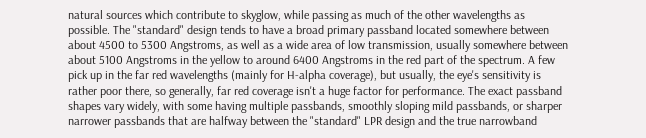natural sources which contribute to skyglow, while passing as much of the other wavelengths as possible. The "standard" design tends to have a broad primary passband located somewhere between about 4500 to 5300 Angstroms, as well as a wide area of low transmission, usually somewhere between about 5100 Angstroms in the yellow to around 6400 Angstroms in the red part of the spectrum. A few pick up in the far red wavelengths (mainly for H-alpha coverage), but usually, the eye's sensitivity is rather poor there, so generally, far red coverage isn't a huge factor for performance. The exact passband shapes vary widely, with some having multiple passbands, smoothly sloping mild passbands, or sharper narrower passbands that are halfway between the "standard" LPR design and the true narrowband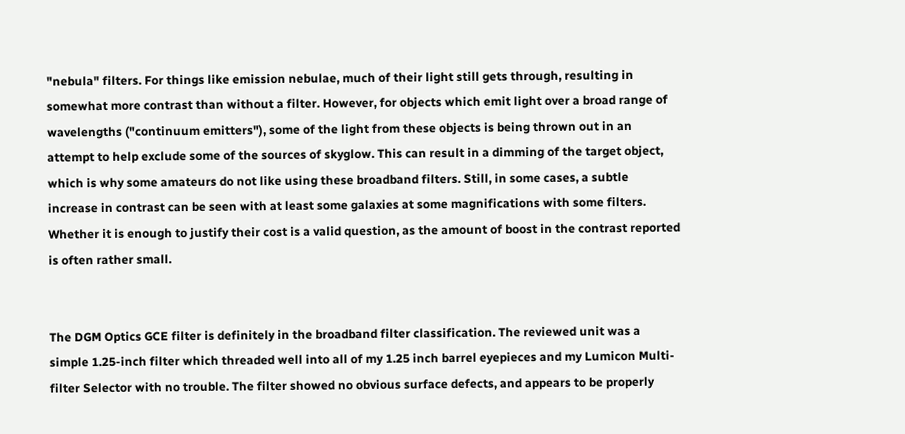"nebula" filters. For things like emission nebulae, much of their light still gets through, resulting in somewhat more contrast than without a filter. However, for objects which emit light over a broad range of wavelengths ("continuum emitters"), some of the light from these objects is being thrown out in an attempt to help exclude some of the sources of skyglow. This can result in a dimming of the target object, which is why some amateurs do not like using these broadband filters. Still, in some cases, a subtle increase in contrast can be seen with at least some galaxies at some magnifications with some filters. Whether it is enough to justify their cost is a valid question, as the amount of boost in the contrast reported is often rather small.


The DGM Optics GCE filter is definitely in the broadband filter classification. The reviewed unit was a simple 1.25-inch filter which threaded well into all of my 1.25 inch barrel eyepieces and my Lumicon Multi-filter Selector with no trouble. The filter showed no obvious surface defects, and appears to be properly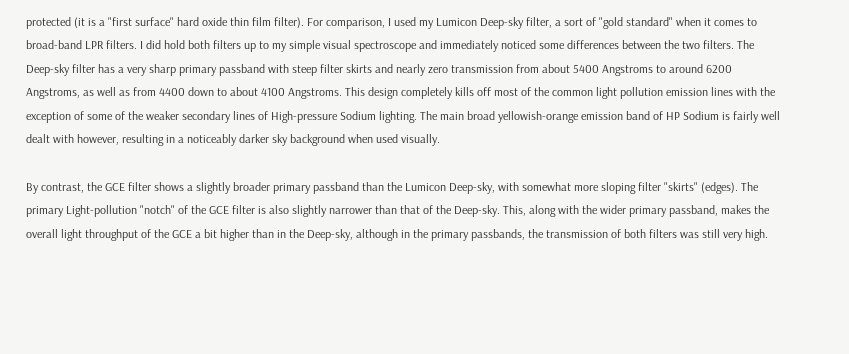protected (it is a "first surface" hard oxide thin film filter). For comparison, I used my Lumicon Deep-sky filter, a sort of "gold standard" when it comes to broad-band LPR filters. I did hold both filters up to my simple visual spectroscope and immediately noticed some differences between the two filters. The Deep-sky filter has a very sharp primary passband with steep filter skirts and nearly zero transmission from about 5400 Angstroms to around 6200 Angstroms, as well as from 4400 down to about 4100 Angstroms. This design completely kills off most of the common light pollution emission lines with the exception of some of the weaker secondary lines of High-pressure Sodium lighting. The main broad yellowish-orange emission band of HP Sodium is fairly well dealt with however, resulting in a noticeably darker sky background when used visually.

By contrast, the GCE filter shows a slightly broader primary passband than the Lumicon Deep-sky, with somewhat more sloping filter "skirts" (edges). The primary Light-pollution "notch" of the GCE filter is also slightly narrower than that of the Deep-sky. This, along with the wider primary passband, makes the overall light throughput of the GCE a bit higher than in the Deep-sky, although in the primary passbands, the transmission of both filters was still very high.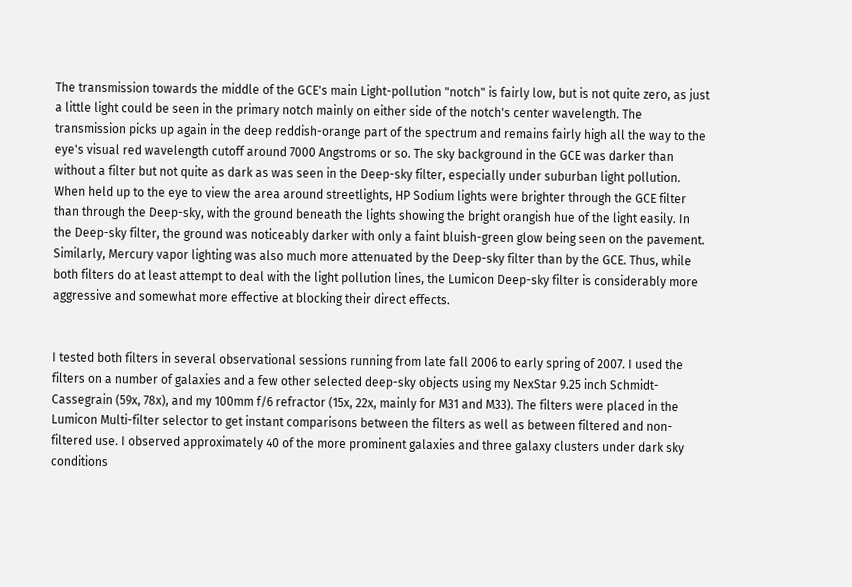The transmission towards the middle of the GCE's main Light-pollution "notch" is fairly low, but is not quite zero, as just a little light could be seen in the primary notch mainly on either side of the notch's center wavelength. The transmission picks up again in the deep reddish-orange part of the spectrum and remains fairly high all the way to the eye's visual red wavelength cutoff around 7000 Angstroms or so. The sky background in the GCE was darker than without a filter but not quite as dark as was seen in the Deep-sky filter, especially under suburban light pollution. When held up to the eye to view the area around streetlights, HP Sodium lights were brighter through the GCE filter than through the Deep-sky, with the ground beneath the lights showing the bright orangish hue of the light easily. In the Deep-sky filter, the ground was noticeably darker with only a faint bluish-green glow being seen on the pavement. Similarly, Mercury vapor lighting was also much more attenuated by the Deep-sky filter than by the GCE. Thus, while both filters do at least attempt to deal with the light pollution lines, the Lumicon Deep-sky filter is considerably more aggressive and somewhat more effective at blocking their direct effects.


I tested both filters in several observational sessions running from late fall 2006 to early spring of 2007. I used the filters on a number of galaxies and a few other selected deep-sky objects using my NexStar 9.25 inch Schmidt-Cassegrain (59x, 78x), and my 100mm f/6 refractor (15x, 22x, mainly for M31 and M33). The filters were placed in the Lumicon Multi-filter selector to get instant comparisons between the filters as well as between filtered and non-filtered use. I observed approximately 40 of the more prominent galaxies and three galaxy clusters under dark sky conditions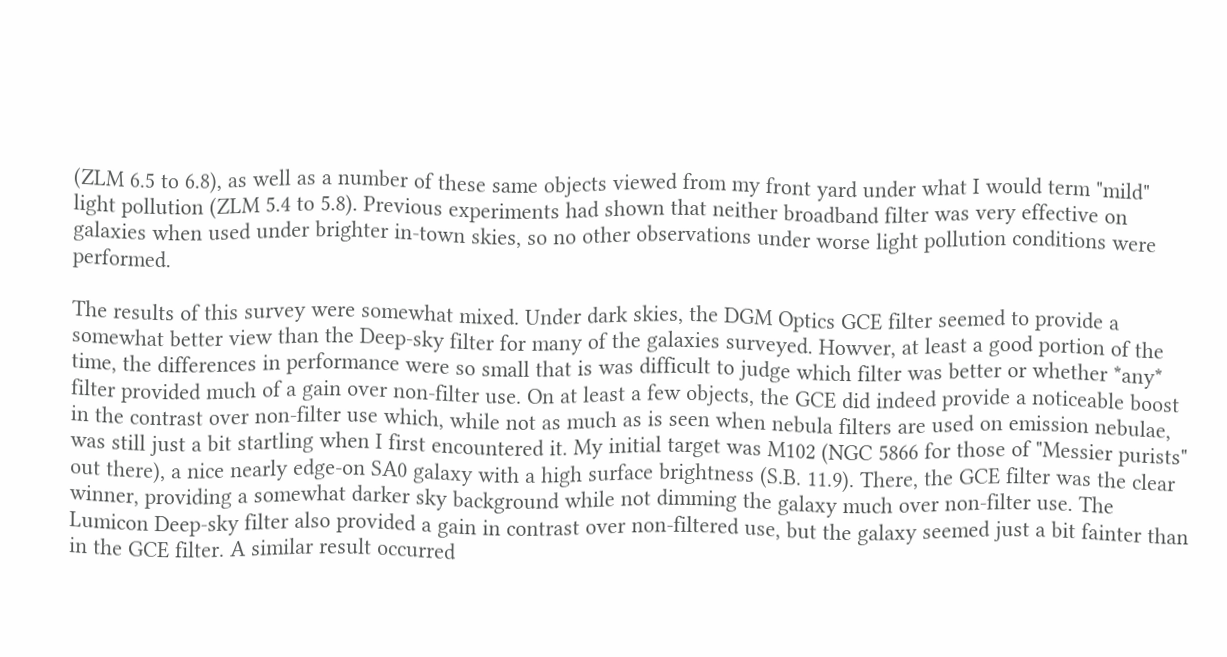(ZLM 6.5 to 6.8), as well as a number of these same objects viewed from my front yard under what I would term "mild" light pollution (ZLM 5.4 to 5.8). Previous experiments had shown that neither broadband filter was very effective on galaxies when used under brighter in-town skies, so no other observations under worse light pollution conditions were performed.

The results of this survey were somewhat mixed. Under dark skies, the DGM Optics GCE filter seemed to provide a somewhat better view than the Deep-sky filter for many of the galaxies surveyed. Howver, at least a good portion of the time, the differences in performance were so small that is was difficult to judge which filter was better or whether *any* filter provided much of a gain over non-filter use. On at least a few objects, the GCE did indeed provide a noticeable boost in the contrast over non-filter use which, while not as much as is seen when nebula filters are used on emission nebulae, was still just a bit startling when I first encountered it. My initial target was M102 (NGC 5866 for those of "Messier purists" out there), a nice nearly edge-on SA0 galaxy with a high surface brightness (S.B. 11.9). There, the GCE filter was the clear winner, providing a somewhat darker sky background while not dimming the galaxy much over non-filter use. The Lumicon Deep-sky filter also provided a gain in contrast over non-filtered use, but the galaxy seemed just a bit fainter than in the GCE filter. A similar result occurred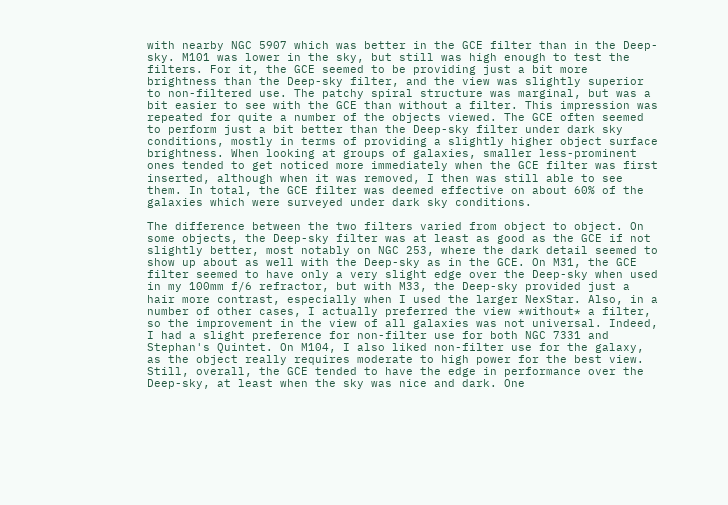with nearby NGC 5907 which was better in the GCE filter than in the Deep-sky. M101 was lower in the sky, but still was high enough to test the filters. For it, the GCE seemed to be providing just a bit more brightness than the Deep-sky filter, and the view was slightly superior to non-filtered use. The patchy spiral structure was marginal, but was a bit easier to see with the GCE than without a filter. This impression was repeated for quite a number of the objects viewed. The GCE often seemed to perform just a bit better than the Deep-sky filter under dark sky conditions, mostly in terms of providing a slightly higher object surface brightness. When looking at groups of galaxies, smaller less-prominent ones tended to get noticed more immediately when the GCE filter was first inserted, although when it was removed, I then was still able to see them. In total, the GCE filter was deemed effective on about 60% of the galaxies which were surveyed under dark sky conditions.

The difference between the two filters varied from object to object. On some objects, the Deep-sky filter was at least as good as the GCE if not slightly better, most notably on NGC 253, where the dark detail seemed to show up about as well with the Deep-sky as in the GCE. On M31, the GCE filter seemed to have only a very slight edge over the Deep-sky when used in my 100mm f/6 refractor, but with M33, the Deep-sky provided just a hair more contrast, especially when I used the larger NexStar. Also, in a number of other cases, I actually preferred the view *without* a filter, so the improvement in the view of all galaxies was not universal. Indeed, I had a slight preference for non-filter use for both NGC 7331 and Stephan's Quintet. On M104, I also liked non-filter use for the galaxy, as the object really requires moderate to high power for the best view. Still, overall, the GCE tended to have the edge in performance over the Deep-sky, at least when the sky was nice and dark. One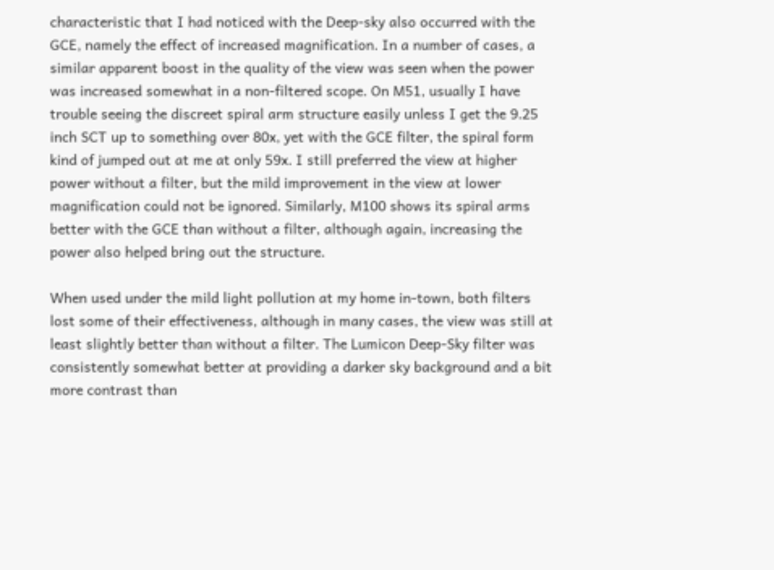characteristic that I had noticed with the Deep-sky also occurred with the GCE, namely the effect of increased magnification. In a number of cases, a similar apparent boost in the quality of the view was seen when the power was increased somewhat in a non-filtered scope. On M51, usually I have trouble seeing the discreet spiral arm structure easily unless I get the 9.25 inch SCT up to something over 80x, yet with the GCE filter, the spiral form kind of jumped out at me at only 59x. I still preferred the view at higher power without a filter, but the mild improvement in the view at lower magnification could not be ignored. Similarly, M100 shows its spiral arms better with the GCE than without a filter, although again, increasing the power also helped bring out the structure.

When used under the mild light pollution at my home in-town, both filters lost some of their effectiveness, although in many cases, the view was still at least slightly better than without a filter. The Lumicon Deep-Sky filter was consistently somewhat better at providing a darker sky background and a bit more contrast than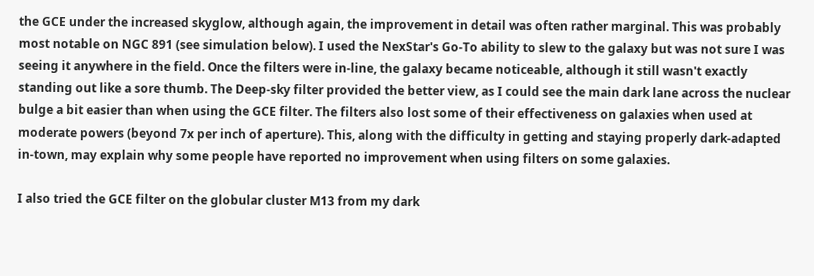the GCE under the increased skyglow, although again, the improvement in detail was often rather marginal. This was probably most notable on NGC 891 (see simulation below). I used the NexStar's Go-To ability to slew to the galaxy but was not sure I was seeing it anywhere in the field. Once the filters were in-line, the galaxy became noticeable, although it still wasn't exactly standing out like a sore thumb. The Deep-sky filter provided the better view, as I could see the main dark lane across the nuclear bulge a bit easier than when using the GCE filter. The filters also lost some of their effectiveness on galaxies when used at moderate powers (beyond 7x per inch of aperture). This, along with the difficulty in getting and staying properly dark-adapted in-town, may explain why some people have reported no improvement when using filters on some galaxies.

I also tried the GCE filter on the globular cluster M13 from my dark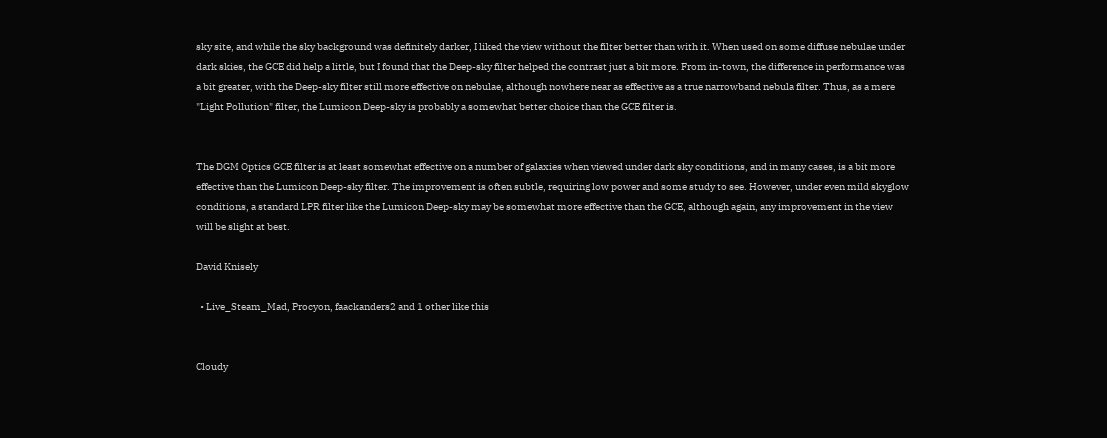sky site, and while the sky background was definitely darker, I liked the view without the filter better than with it. When used on some diffuse nebulae under dark skies, the GCE did help a little, but I found that the Deep-sky filter helped the contrast just a bit more. From in-town, the difference in performance was a bit greater, with the Deep-sky filter still more effective on nebulae, although nowhere near as effective as a true narrowband nebula filter. Thus, as a mere "Light Pollution" filter, the Lumicon Deep-sky is probably a somewhat better choice than the GCE filter is.


The DGM Optics GCE filter is at least somewhat effective on a number of galaxies when viewed under dark sky conditions, and in many cases, is a bit more effective than the Lumicon Deep-sky filter. The improvement is often subtle, requiring low power and some study to see. However, under even mild skyglow conditions, a standard LPR filter like the Lumicon Deep-sky may be somewhat more effective than the GCE, although again, any improvement in the view will be slight at best.

David Knisely

  • Live_Steam_Mad, Procyon, faackanders2 and 1 other like this


Cloudy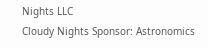Nights LLC
Cloudy Nights Sponsor: Astronomics